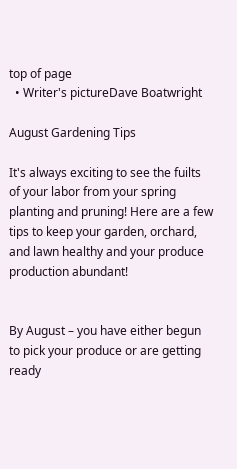top of page
  • Writer's pictureDave Boatwright

August Gardening Tips

It's always exciting to see the fuilts of your labor from your spring planting and pruning! Here are a few tips to keep your garden, orchard, and lawn healthy and your produce production abundant!


By August – you have either begun to pick your produce or are getting ready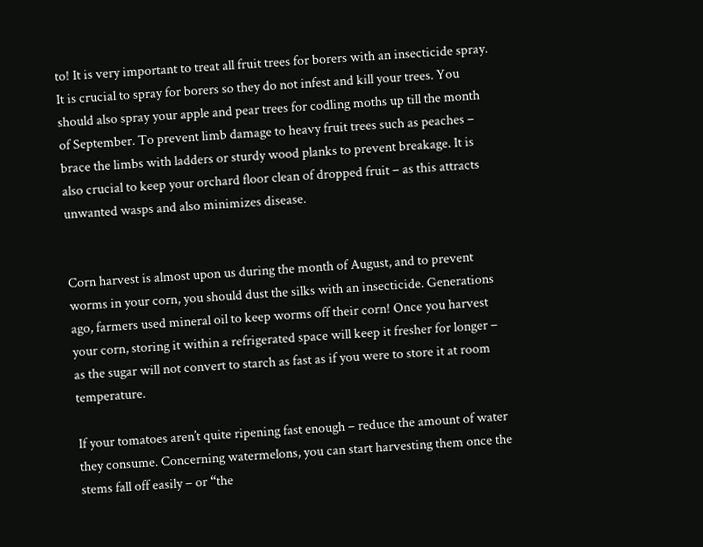to! It is very important to treat all fruit trees for borers with an insecticide spray. It is crucial to spray for borers so they do not infest and kill your trees. You should also spray your apple and pear trees for codling moths up till the month of September. To prevent limb damage to heavy fruit trees such as peaches – brace the limbs with ladders or sturdy wood planks to prevent breakage. It is also crucial to keep your orchard floor clean of dropped fruit – as this attracts unwanted wasps and also minimizes disease.


Corn harvest is almost upon us during the month of August, and to prevent worms in your corn, you should dust the silks with an insecticide. Generations ago, farmers used mineral oil to keep worms off their corn! Once you harvest your corn, storing it within a refrigerated space will keep it fresher for longer – as the sugar will not convert to starch as fast as if you were to store it at room temperature.

If your tomatoes aren’t quite ripening fast enough – reduce the amount of water they consume. Concerning watermelons, you can start harvesting them once the stems fall off easily – or “the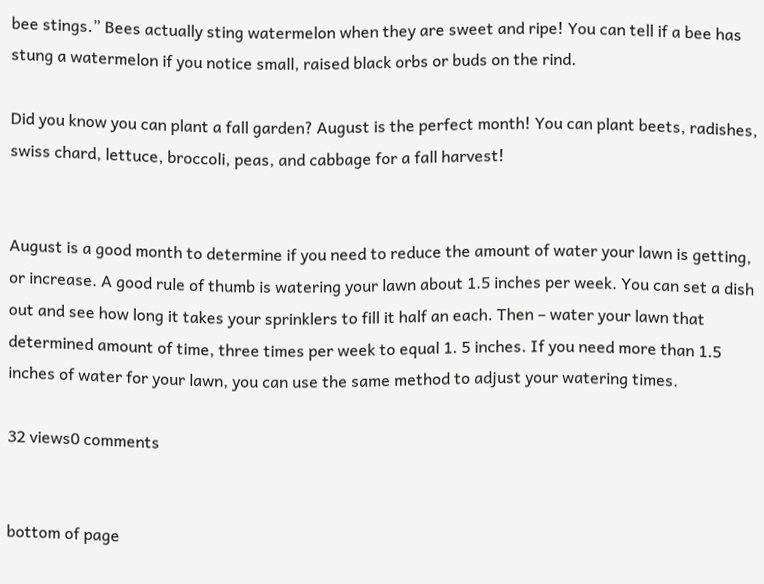bee stings.” Bees actually sting watermelon when they are sweet and ripe! You can tell if a bee has stung a watermelon if you notice small, raised black orbs or buds on the rind.

Did you know you can plant a fall garden? August is the perfect month! You can plant beets, radishes, swiss chard, lettuce, broccoli, peas, and cabbage for a fall harvest!


August is a good month to determine if you need to reduce the amount of water your lawn is getting, or increase. A good rule of thumb is watering your lawn about 1.5 inches per week. You can set a dish out and see how long it takes your sprinklers to fill it half an each. Then – water your lawn that determined amount of time, three times per week to equal 1. 5 inches. If you need more than 1.5 inches of water for your lawn, you can use the same method to adjust your watering times.

32 views0 comments


bottom of page